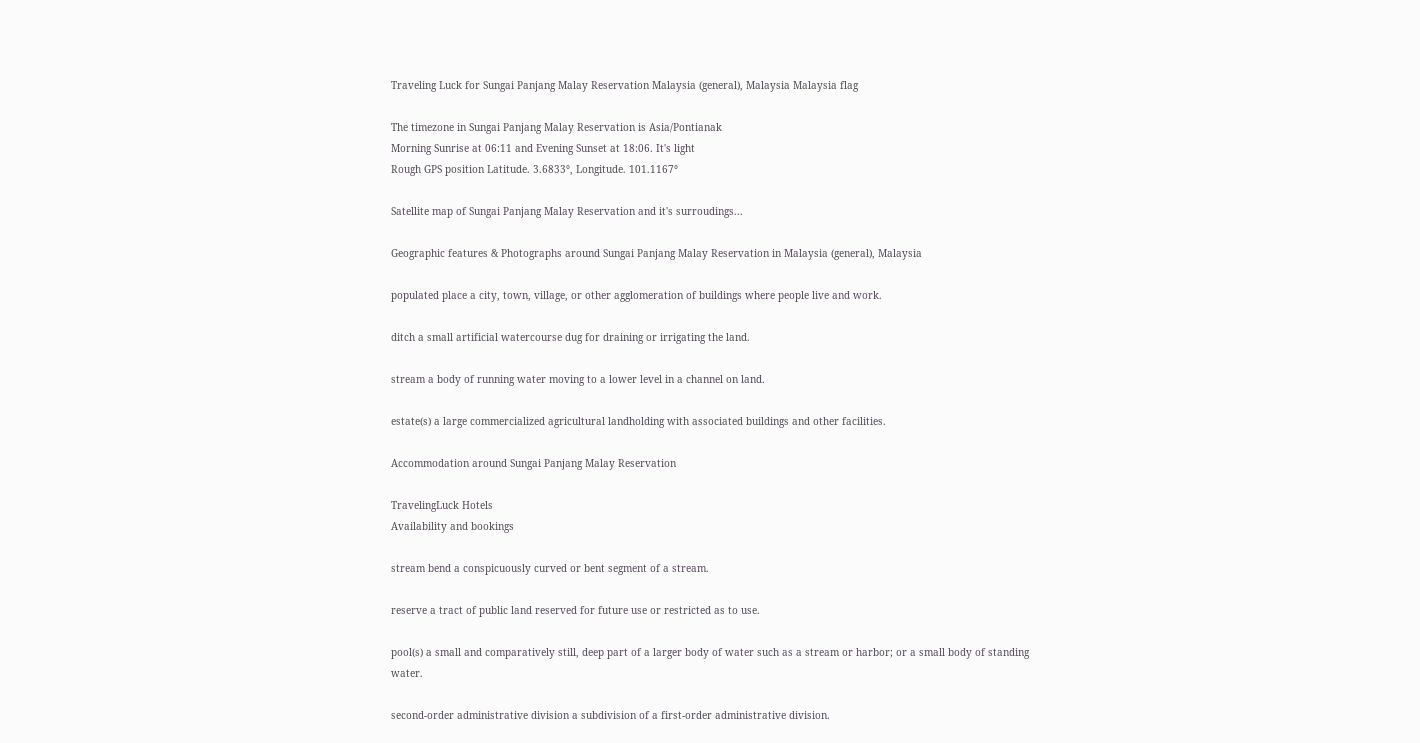Traveling Luck for Sungai Panjang Malay Reservation Malaysia (general), Malaysia Malaysia flag

The timezone in Sungai Panjang Malay Reservation is Asia/Pontianak
Morning Sunrise at 06:11 and Evening Sunset at 18:06. It's light
Rough GPS position Latitude. 3.6833°, Longitude. 101.1167°

Satellite map of Sungai Panjang Malay Reservation and it's surroudings...

Geographic features & Photographs around Sungai Panjang Malay Reservation in Malaysia (general), Malaysia

populated place a city, town, village, or other agglomeration of buildings where people live and work.

ditch a small artificial watercourse dug for draining or irrigating the land.

stream a body of running water moving to a lower level in a channel on land.

estate(s) a large commercialized agricultural landholding with associated buildings and other facilities.

Accommodation around Sungai Panjang Malay Reservation

TravelingLuck Hotels
Availability and bookings

stream bend a conspicuously curved or bent segment of a stream.

reserve a tract of public land reserved for future use or restricted as to use.

pool(s) a small and comparatively still, deep part of a larger body of water such as a stream or harbor; or a small body of standing water.

second-order administrative division a subdivision of a first-order administrative division.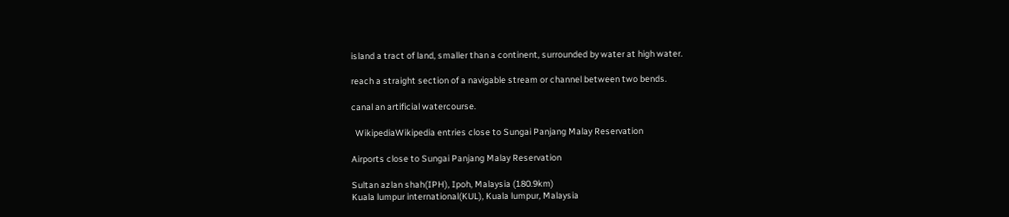island a tract of land, smaller than a continent, surrounded by water at high water.

reach a straight section of a navigable stream or channel between two bends.

canal an artificial watercourse.

  WikipediaWikipedia entries close to Sungai Panjang Malay Reservation

Airports close to Sungai Panjang Malay Reservation

Sultan azlan shah(IPH), Ipoh, Malaysia (180.9km)
Kuala lumpur international(KUL), Kuala lumpur, Malaysia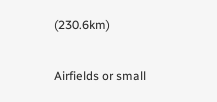(230.6km)

Airfields or small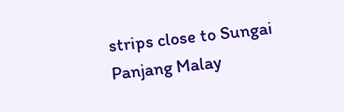strips close to Sungai Panjang Malay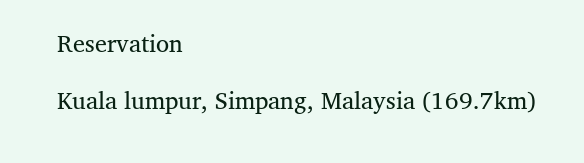Reservation

Kuala lumpur, Simpang, Malaysia (169.7km)